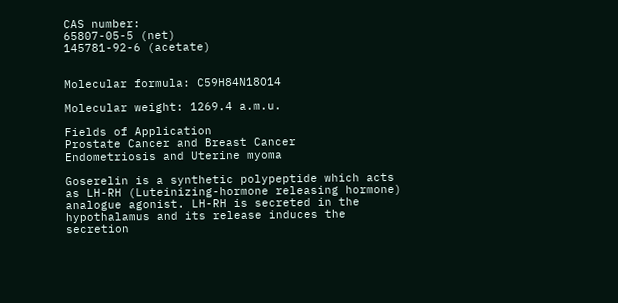CAS number:
65807-05-5 (net)
145781-92-6 (acetate)


Molecular formula: C59H84N18O14

Molecular weight: 1269.4 a.m.u.

Fields of Application
Prostate Cancer and Breast Cancer
Endometriosis and Uterine myoma

Goserelin is a synthetic polypeptide which acts as LH-RH (Luteinizing-hormone releasing hormone) analogue agonist. LH-RH is secreted in the hypothalamus and its release induces the secretion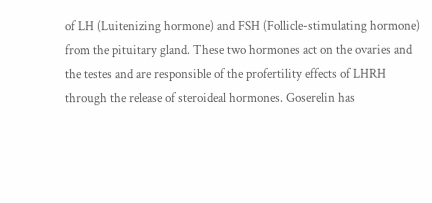of LH (Luitenizing hormone) and FSH (Follicle-stimulating hormone) from the pituitary gland. These two hormones act on the ovaries and the testes and are responsible of the profertility effects of LHRH through the release of steroideal hormones. Goserelin has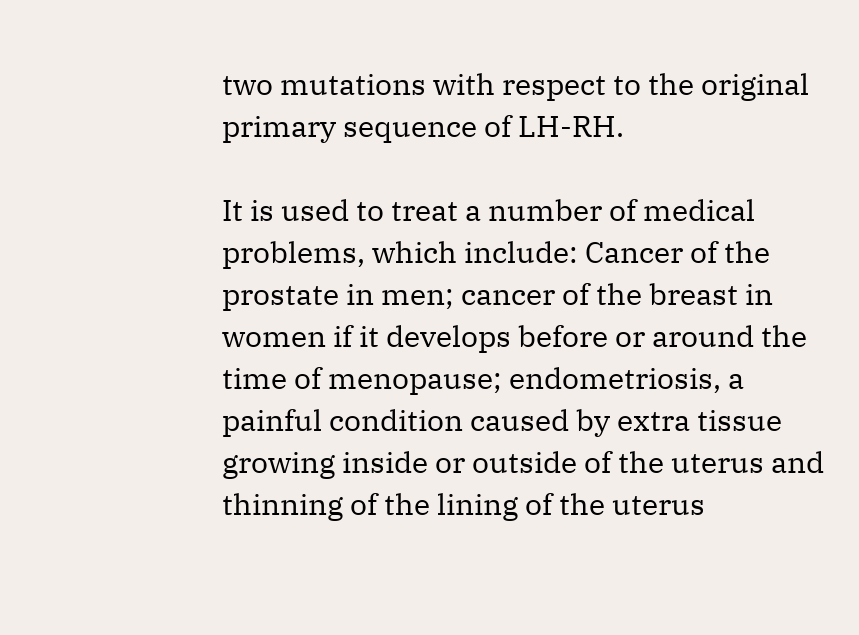two mutations with respect to the original primary sequence of LH-RH.

It is used to treat a number of medical problems, which include: Cancer of the prostate in men; cancer of the breast in women if it develops before or around the time of menopause; endometriosis, a painful condition caused by extra tissue growing inside or outside of the uterus and thinning of the lining of the uterus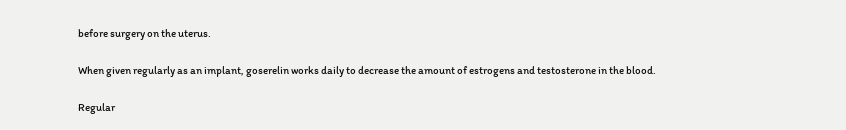before surgery on the uterus.

When given regularly as an implant, goserelin works daily to decrease the amount of estrogens and testosterone in the blood.

Regular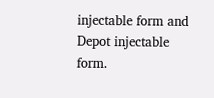injectable form and Depot injectable form.